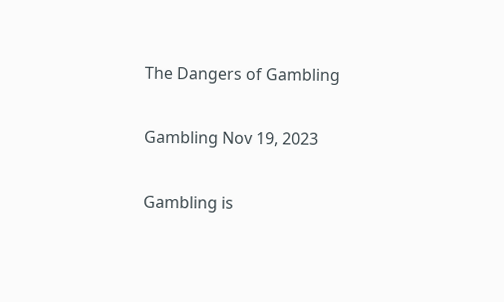The Dangers of Gambling

Gambling Nov 19, 2023

Gambling is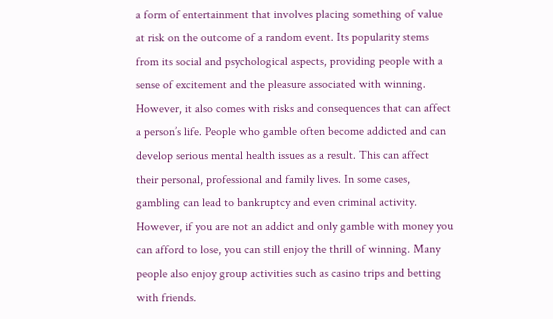a form of entertainment that involves placing something of value at risk on the outcome of a random event. Its popularity stems from its social and psychological aspects, providing people with a sense of excitement and the pleasure associated with winning. However, it also comes with risks and consequences that can affect a person’s life. People who gamble often become addicted and can develop serious mental health issues as a result. This can affect their personal, professional and family lives. In some cases, gambling can lead to bankruptcy and even criminal activity. However, if you are not an addict and only gamble with money you can afford to lose, you can still enjoy the thrill of winning. Many people also enjoy group activities such as casino trips and betting with friends.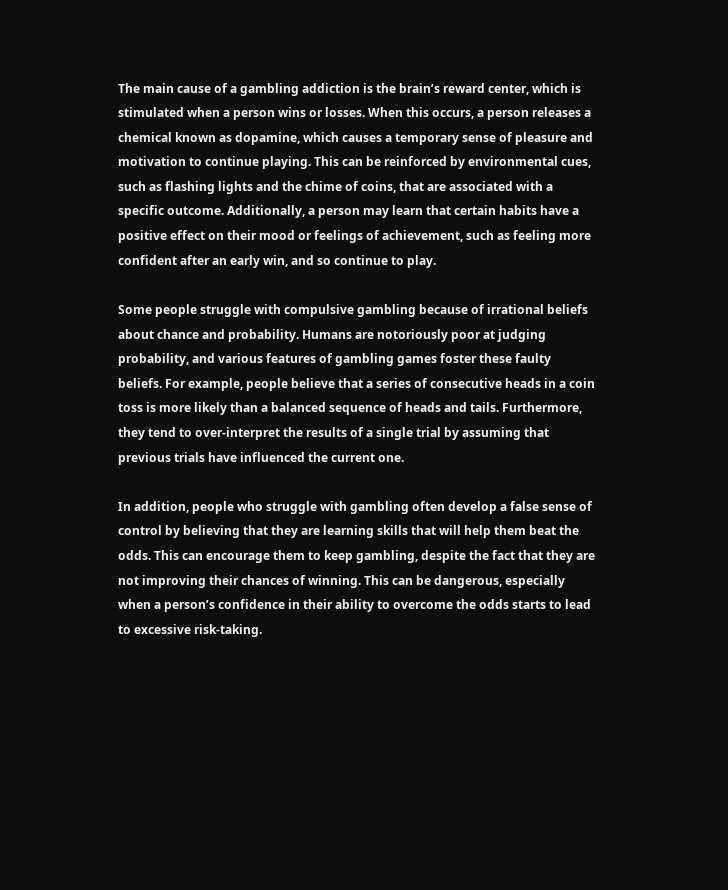The main cause of a gambling addiction is the brain’s reward center, which is stimulated when a person wins or losses. When this occurs, a person releases a chemical known as dopamine, which causes a temporary sense of pleasure and motivation to continue playing. This can be reinforced by environmental cues, such as flashing lights and the chime of coins, that are associated with a specific outcome. Additionally, a person may learn that certain habits have a positive effect on their mood or feelings of achievement, such as feeling more confident after an early win, and so continue to play.

Some people struggle with compulsive gambling because of irrational beliefs about chance and probability. Humans are notoriously poor at judging probability, and various features of gambling games foster these faulty beliefs. For example, people believe that a series of consecutive heads in a coin toss is more likely than a balanced sequence of heads and tails. Furthermore, they tend to over-interpret the results of a single trial by assuming that previous trials have influenced the current one.

In addition, people who struggle with gambling often develop a false sense of control by believing that they are learning skills that will help them beat the odds. This can encourage them to keep gambling, despite the fact that they are not improving their chances of winning. This can be dangerous, especially when a person’s confidence in their ability to overcome the odds starts to lead to excessive risk-taking.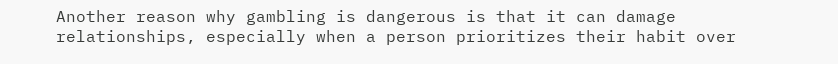Another reason why gambling is dangerous is that it can damage relationships, especially when a person prioritizes their habit over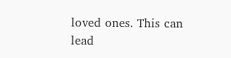loved ones. This can lead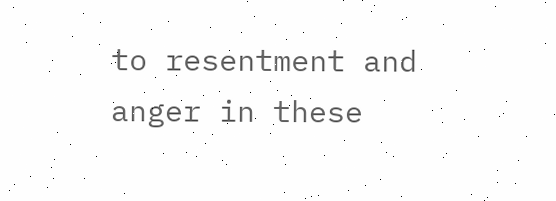to resentment and anger in these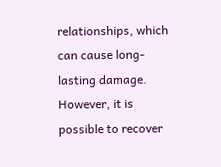relationships, which can cause long-lasting damage. However, it is possible to recover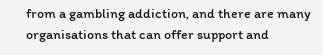from a gambling addiction, and there are many organisations that can offer support and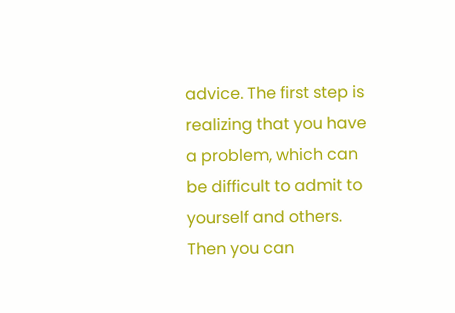advice. The first step is realizing that you have a problem, which can be difficult to admit to yourself and others. Then you can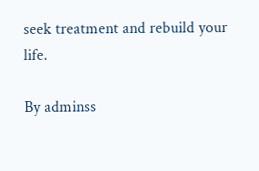seek treatment and rebuild your life.

By adminss